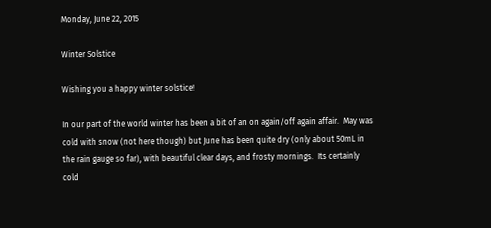Monday, June 22, 2015

Winter Solstice

Wishing you a happy winter solstice!

In our part of the world winter has been a bit of an on again/off again affair.  May was cold with snow (not here though) but June has been quite dry (only about 50mL in the rain gauge so far), with beautiful clear days, and frosty mornings.  Its certainly cold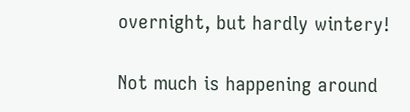overnight, but hardly wintery!

Not much is happening around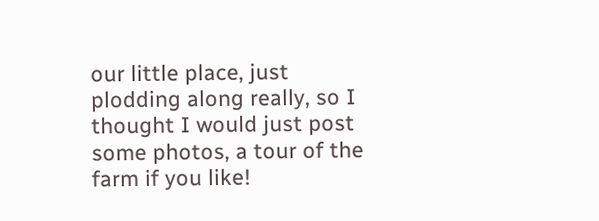our little place, just plodding along really, so I thought I would just post some photos, a tour of the farm if you like!